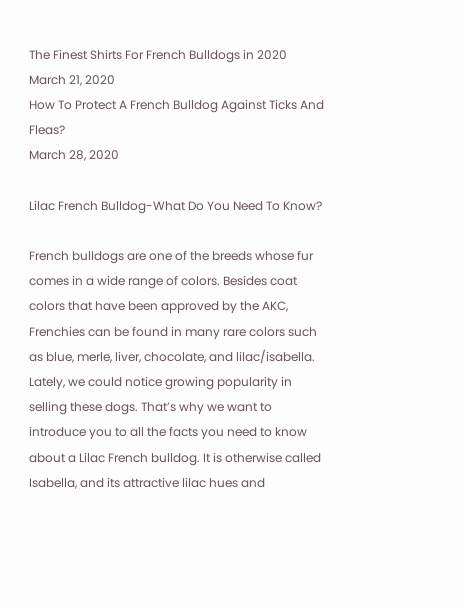The Finest Shirts For French Bulldogs in 2020
March 21, 2020
How To Protect A French Bulldog Against Ticks And Fleas?
March 28, 2020

Lilac French Bulldog-What Do You Need To Know?

French bulldogs are one of the breeds whose fur comes in a wide range of colors. Besides coat colors that have been approved by the AKC, Frenchies can be found in many rare colors such as blue, merle, liver, chocolate, and lilac/isabella. Lately, we could notice growing popularity in selling these dogs. That’s why we want to introduce you to all the facts you need to know about a Lilac French bulldog. It is otherwise called Isabella, and its attractive lilac hues and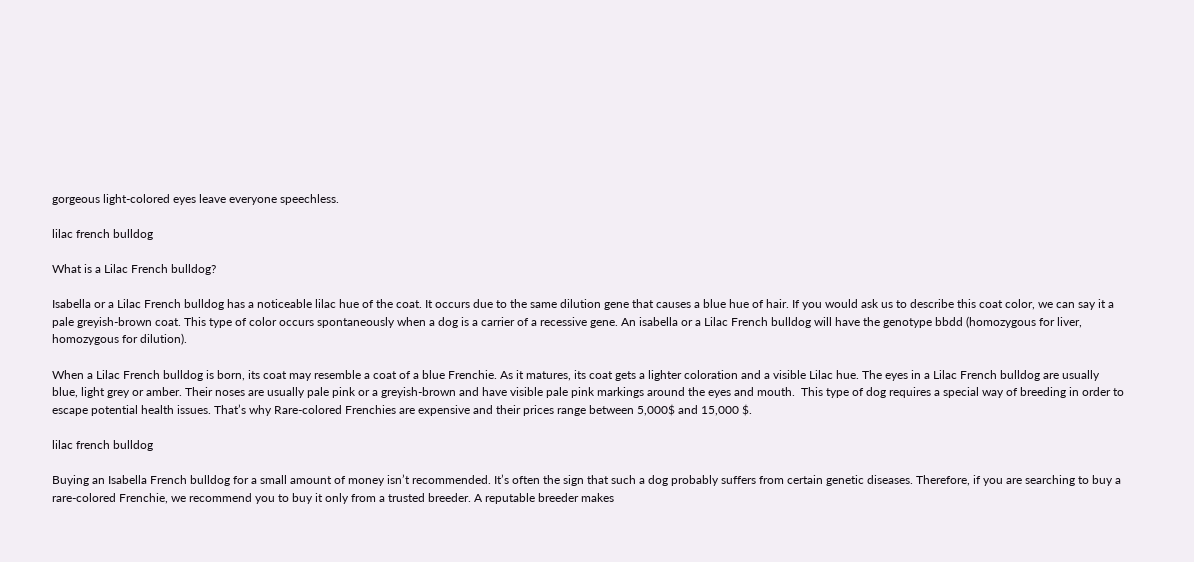gorgeous light-colored eyes leave everyone speechless.

lilac french bulldog

What is a Lilac French bulldog?

Isabella or a Lilac French bulldog has a noticeable lilac hue of the coat. It occurs due to the same dilution gene that causes a blue hue of hair. If you would ask us to describe this coat color, we can say it a pale greyish-brown coat. This type of color occurs spontaneously when a dog is a carrier of a recessive gene. An isabella or a Lilac French bulldog will have the genotype bbdd (homozygous for liver, homozygous for dilution).

When a Lilac French bulldog is born, its coat may resemble a coat of a blue Frenchie. As it matures, its coat gets a lighter coloration and a visible Lilac hue. The eyes in a Lilac French bulldog are usually blue, light grey or amber. Their noses are usually pale pink or a greyish-brown and have visible pale pink markings around the eyes and mouth.  This type of dog requires a special way of breeding in order to escape potential health issues. That’s why Rare-colored Frenchies are expensive and their prices range between 5,000$ and 15,000 $.

lilac french bulldog

Buying an Isabella French bulldog for a small amount of money isn’t recommended. It’s often the sign that such a dog probably suffers from certain genetic diseases. Therefore, if you are searching to buy a rare-colored Frenchie, we recommend you to buy it only from a trusted breeder. A reputable breeder makes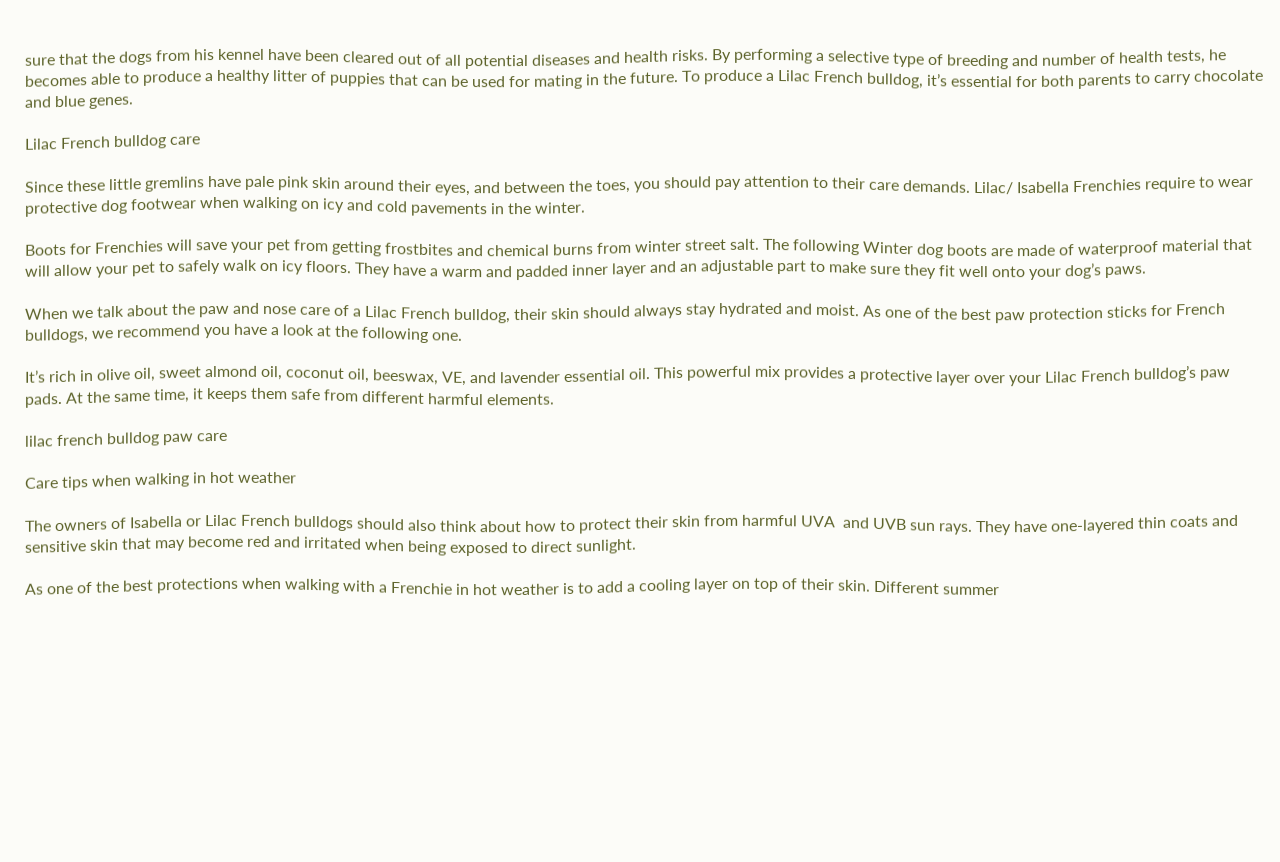sure that the dogs from his kennel have been cleared out of all potential diseases and health risks. By performing a selective type of breeding and number of health tests, he becomes able to produce a healthy litter of puppies that can be used for mating in the future. To produce a Lilac French bulldog, it’s essential for both parents to carry chocolate and blue genes.

Lilac French bulldog care

Since these little gremlins have pale pink skin around their eyes, and between the toes, you should pay attention to their care demands. Lilac/ Isabella Frenchies require to wear protective dog footwear when walking on icy and cold pavements in the winter.

Boots for Frenchies will save your pet from getting frostbites and chemical burns from winter street salt. The following Winter dog boots are made of waterproof material that will allow your pet to safely walk on icy floors. They have a warm and padded inner layer and an adjustable part to make sure they fit well onto your dog’s paws.

When we talk about the paw and nose care of a Lilac French bulldog, their skin should always stay hydrated and moist. As one of the best paw protection sticks for French bulldogs, we recommend you have a look at the following one.

It’s rich in olive oil, sweet almond oil, coconut oil, beeswax, VE, and lavender essential oil. This powerful mix provides a protective layer over your Lilac French bulldog’s paw pads. At the same time, it keeps them safe from different harmful elements.

lilac french bulldog paw care

Care tips when walking in hot weather

The owners of Isabella or Lilac French bulldogs should also think about how to protect their skin from harmful UVA  and UVB sun rays. They have one-layered thin coats and sensitive skin that may become red and irritated when being exposed to direct sunlight.

As one of the best protections when walking with a Frenchie in hot weather is to add a cooling layer on top of their skin. Different summer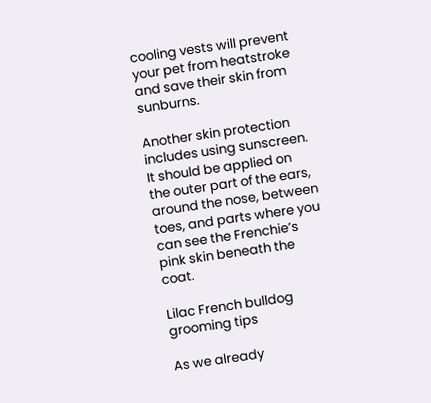cooling vests will prevent your pet from heatstroke and save their skin from sunburns.

Another skin protection includes using sunscreen. It should be applied on the outer part of the ears, around the nose, between toes, and parts where you can see the Frenchie’s pink skin beneath the coat.

Lilac French bulldog grooming tips

As we already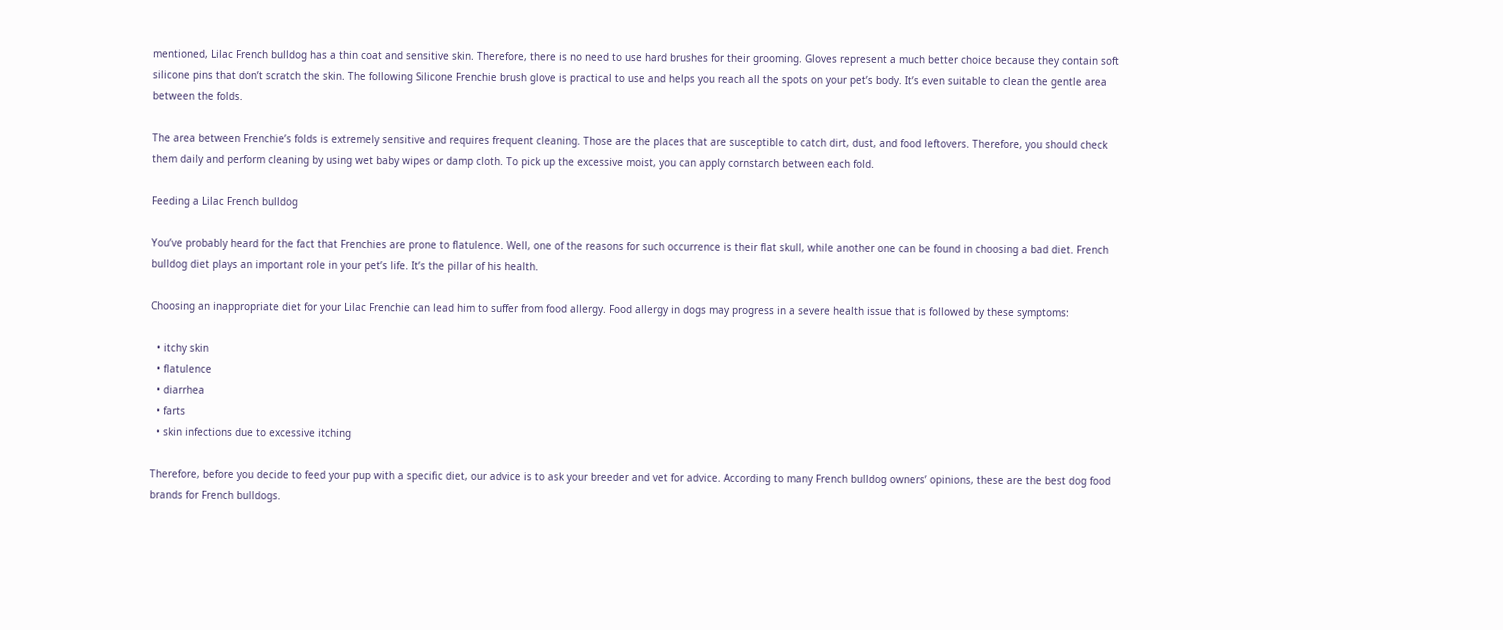mentioned, Lilac French bulldog has a thin coat and sensitive skin. Therefore, there is no need to use hard brushes for their grooming. Gloves represent a much better choice because they contain soft silicone pins that don’t scratch the skin. The following Silicone Frenchie brush glove is practical to use and helps you reach all the spots on your pet’s body. It’s even suitable to clean the gentle area between the folds.

The area between Frenchie’s folds is extremely sensitive and requires frequent cleaning. Those are the places that are susceptible to catch dirt, dust, and food leftovers. Therefore, you should check them daily and perform cleaning by using wet baby wipes or damp cloth. To pick up the excessive moist, you can apply cornstarch between each fold.

Feeding a Lilac French bulldog

You’ve probably heard for the fact that Frenchies are prone to flatulence. Well, one of the reasons for such occurrence is their flat skull, while another one can be found in choosing a bad diet. French bulldog diet plays an important role in your pet’s life. It’s the pillar of his health.

Choosing an inappropriate diet for your Lilac Frenchie can lead him to suffer from food allergy. Food allergy in dogs may progress in a severe health issue that is followed by these symptoms:

  • itchy skin
  • flatulence
  • diarrhea
  • farts
  • skin infections due to excessive itching

Therefore, before you decide to feed your pup with a specific diet, our advice is to ask your breeder and vet for advice. According to many French bulldog owners’ opinions, these are the best dog food brands for French bulldogs.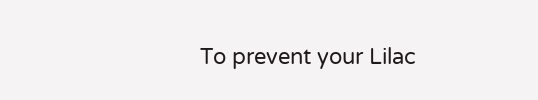To prevent your Lilac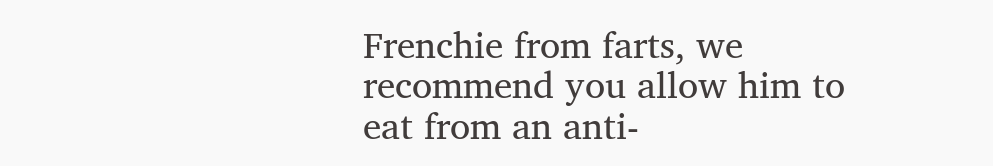Frenchie from farts, we recommend you allow him to eat from an anti-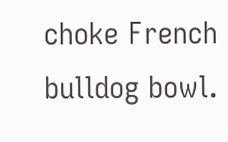choke French bulldog bowl.